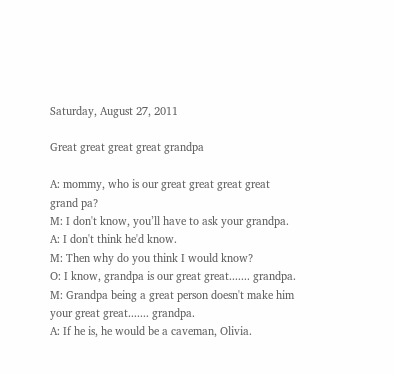Saturday, August 27, 2011

Great great great great grandpa

A: mommy, who is our great great great great grand pa?
M: I don't know, you’ll have to ask your grandpa.
A: I don't think he'd know.
M: Then why do you think I would know?
O: I know, grandpa is our great great....... grandpa.
M: Grandpa being a great person doesn't make him your great great....... grandpa.
A: If he is, he would be a caveman, Olivia.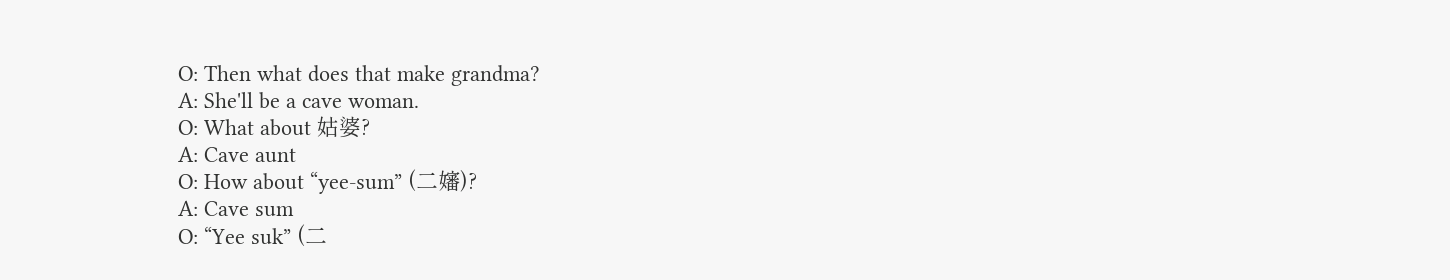O: Then what does that make grandma?
A: She'll be a cave woman.
O: What about 姑婆?
A: Cave aunt
O: How about “yee-sum” (二嬸)?
A: Cave sum
O: “Yee suk” (二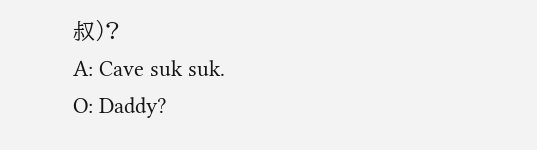叔)?
A: Cave suk suk.
O: Daddy?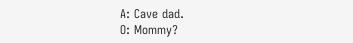A: Cave dad.
O: Mommy?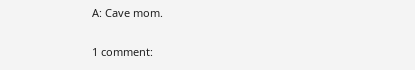A: Cave mom.

1 comment: